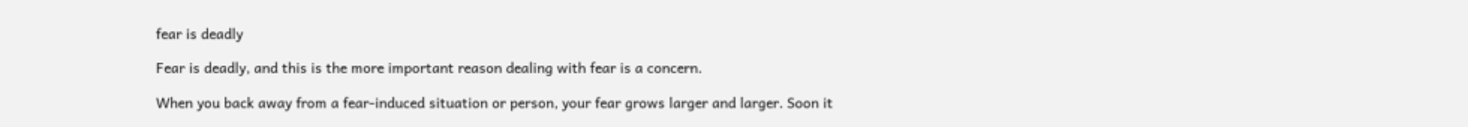fear is deadly

Fear is deadly, and this is the more important reason dealing with fear is a concern.

When you back away from a fear-induced situation or person, your fear grows larger and larger. Soon it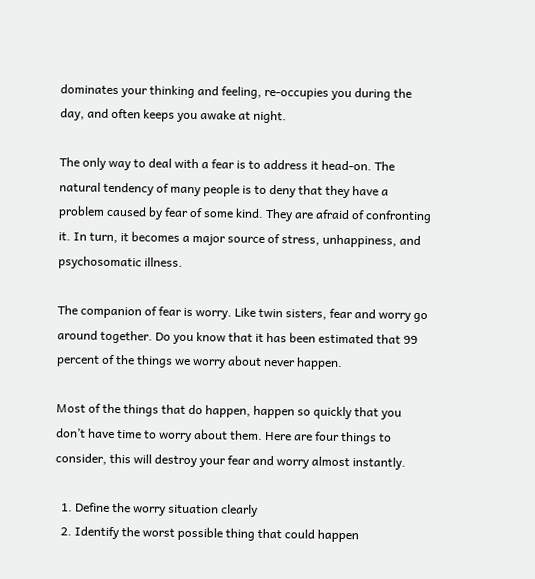dominates your thinking and feeling, re-occupies you during the day, and often keeps you awake at night.

The only way to deal with a fear is to address it head-on. The natural tendency of many people is to deny that they have a problem caused by fear of some kind. They are afraid of confronting it. In turn, it becomes a major source of stress, unhappiness, and psychosomatic illness.

The companion of fear is worry. Like twin sisters, fear and worry go around together. Do you know that it has been estimated that 99 percent of the things we worry about never happen.

Most of the things that do happen, happen so quickly that you don’t have time to worry about them. Here are four things to consider, this will destroy your fear and worry almost instantly.

  1. Define the worry situation clearly
  2. Identify the worst possible thing that could happen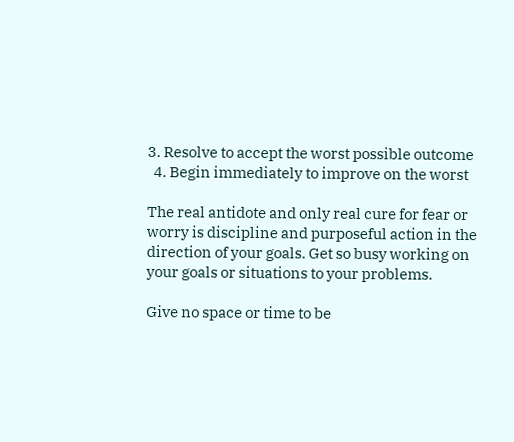3. Resolve to accept the worst possible outcome
  4. Begin immediately to improve on the worst

The real antidote and only real cure for fear or worry is discipline and purposeful action in the direction of your goals. Get so busy working on your goals or situations to your problems.

Give no space or time to be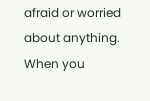afraid or worried about anything. When you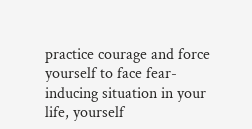practice courage and force yourself to face fear-inducing situation in your life, yourself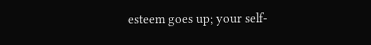esteem goes up; your self-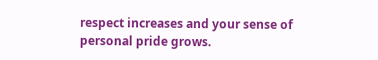respect increases and your sense of personal pride grows.